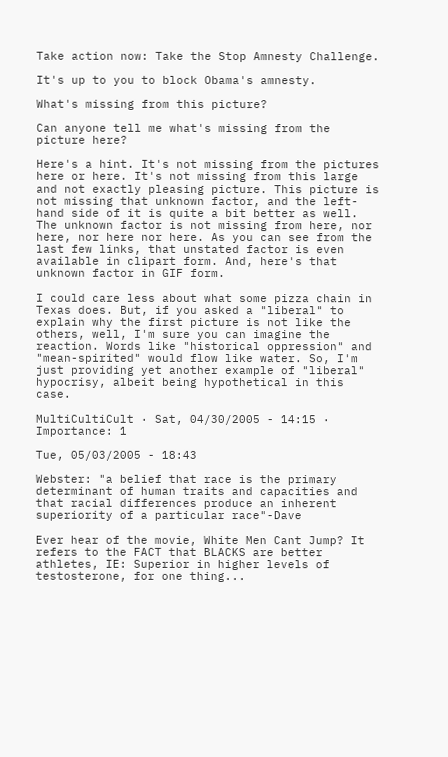Take action now: Take the Stop Amnesty Challenge.

It's up to you to block Obama's amnesty.

What's missing from this picture?

Can anyone tell me what's missing from the picture here?

Here's a hint. It's not missing from the pictures here or here. It's not missing from this large and not exactly pleasing picture. This picture is not missing that unknown factor, and the left-hand side of it is quite a bit better as well. The unknown factor is not missing from here, nor here, nor here nor here. As you can see from the last few links, that unstated factor is even available in clipart form. And, here's that unknown factor in GIF form.

I could care less about what some pizza chain in Texas does. But, if you asked a "liberal" to explain why the first picture is not like the others, well, I'm sure you can imagine the reaction. Words like "historical oppression" and "mean-spirited" would flow like water. So, I'm just providing yet another example of "liberal" hypocrisy, albeit being hypothetical in this case.

MultiCultiCult · Sat, 04/30/2005 - 14:15 · Importance: 1

Tue, 05/03/2005 - 18:43

Webster: "a belief that race is the primary determinant of human traits and capacities and that racial differences produce an inherent superiority of a particular race"-Dave

Ever hear of the movie, White Men Cant Jump? It refers to the FACT that BLACKS are better athletes, IE: Superior in higher levels of testosterone, for one thing...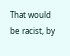That would be racist, by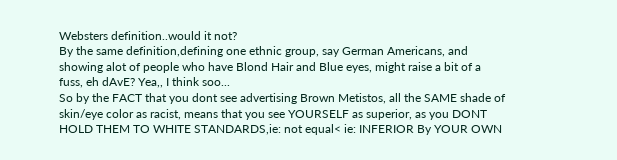Websters definition..would it not?
By the same definition,defining one ethnic group, say German Americans, and showing alot of people who have Blond Hair and Blue eyes, might raise a bit of a fuss, eh dAvE? Yea,, I think soo...
So by the FACT that you dont see advertising Brown Metistos, all the SAME shade of skin/eye color as racist, means that you see YOURSELF as superior, as you DONT HOLD THEM TO WHITE STANDARDS,ie: not equal< ie: INFERIOR By YOUR OWN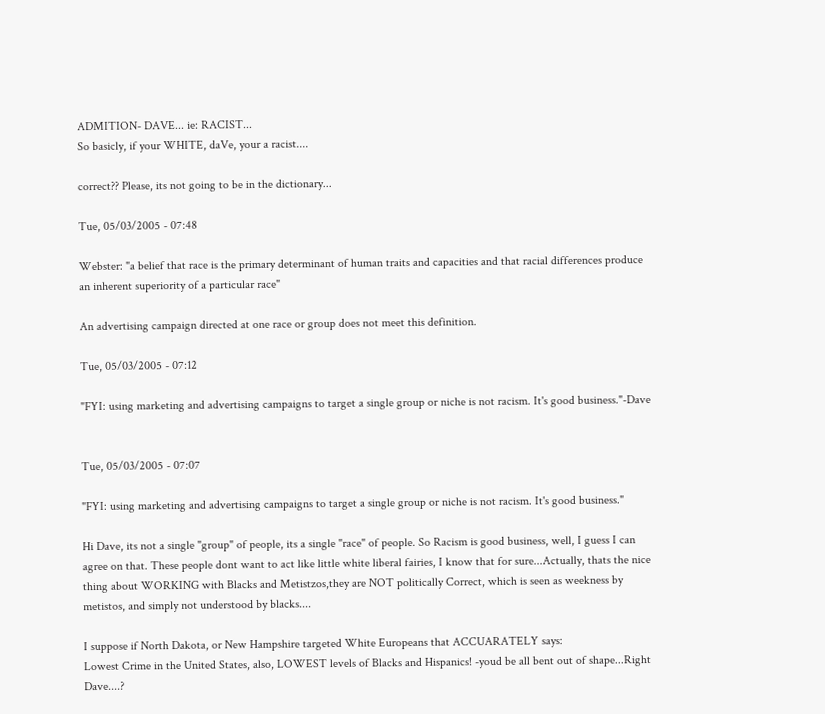ADMITION- DAVE... ie: RACIST...
So basicly, if your WHITE, daVe, your a racist....

correct?? Please, its not going to be in the dictionary...

Tue, 05/03/2005 - 07:48

Webster: "a belief that race is the primary determinant of human traits and capacities and that racial differences produce an inherent superiority of a particular race"

An advertising campaign directed at one race or group does not meet this definition.

Tue, 05/03/2005 - 07:12

"FYI: using marketing and advertising campaigns to target a single group or niche is not racism. It's good business."-Dave


Tue, 05/03/2005 - 07:07

"FYI: using marketing and advertising campaigns to target a single group or niche is not racism. It's good business."

Hi Dave, its not a single "group" of people, its a single "race" of people. So Racism is good business, well, I guess I can agree on that. These people dont want to act like little white liberal fairies, I know that for sure...Actually, thats the nice thing about WORKING with Blacks and Metistzos,they are NOT politically Correct, which is seen as weekness by metistos, and simply not understood by blacks....

I suppose if North Dakota, or New Hampshire targeted White Europeans that ACCUARATELY says:
Lowest Crime in the United States, also, LOWEST levels of Blacks and Hispanics! -youd be all bent out of shape...Right Dave....?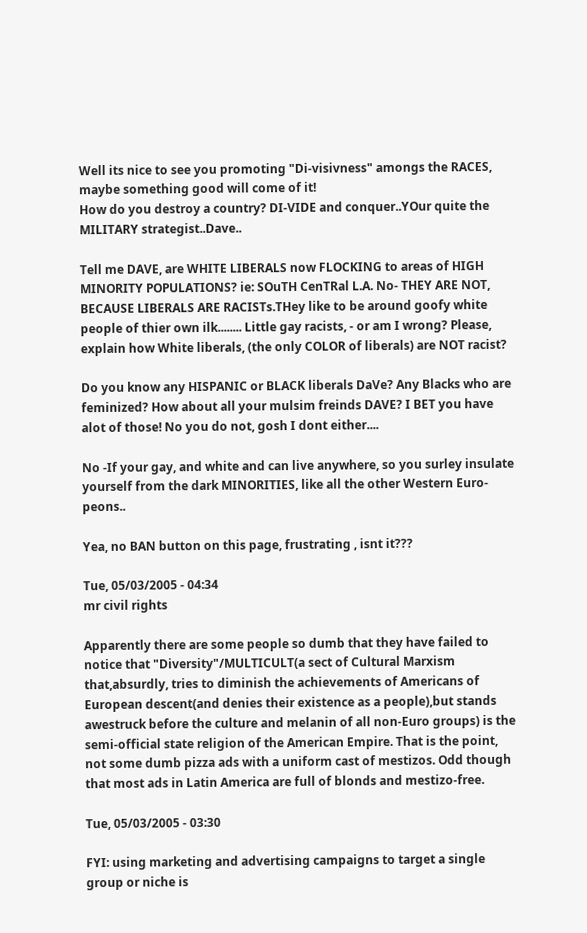Well its nice to see you promoting "Di-visivness" amongs the RACES, maybe something good will come of it!
How do you destroy a country? DI-VIDE and conquer..YOur quite the MILITARY strategist..Dave..

Tell me DAVE, are WHITE LIBERALS now FLOCKING to areas of HIGH MINORITY POPULATIONS? ie: SOuTH CenTRal L.A. No- THEY ARE NOT, BECAUSE LIBERALS ARE RACISTs.THey like to be around goofy white people of thier own ilk........ Little gay racists, - or am I wrong? Please, explain how White liberals, (the only COLOR of liberals) are NOT racist?

Do you know any HISPANIC or BLACK liberals DaVe? Any Blacks who are feminized? How about all your mulsim freinds DAVE? I BET you have alot of those! No you do not, gosh I dont either....

No -If your gay, and white and can live anywhere, so you surley insulate yourself from the dark MINORITIES, like all the other Western Euro-peons..

Yea, no BAN button on this page, frustrating , isnt it???

Tue, 05/03/2005 - 04:34
mr civil rights

Apparently there are some people so dumb that they have failed to notice that "Diversity"/MULTICULT(a sect of Cultural Marxism that,absurdly, tries to diminish the achievements of Americans of European descent(and denies their existence as a people),but stands awestruck before the culture and melanin of all non-Euro groups) is the semi-official state religion of the American Empire. That is the point, not some dumb pizza ads with a uniform cast of mestizos. Odd though that most ads in Latin America are full of blonds and mestizo-free.

Tue, 05/03/2005 - 03:30

FYI: using marketing and advertising campaigns to target a single group or niche is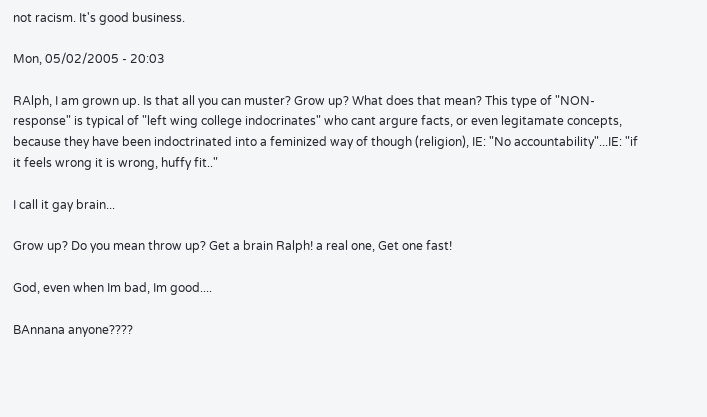not racism. It's good business.

Mon, 05/02/2005 - 20:03

RAlph, I am grown up. Is that all you can muster? Grow up? What does that mean? This type of "NON-response" is typical of "left wing college indocrinates" who cant argure facts, or even legitamate concepts, because they have been indoctrinated into a feminized way of though (religion), IE: "No accountability"...IE: "if it feels wrong it is wrong, huffy fit.."

I call it gay brain...

Grow up? Do you mean throw up? Get a brain Ralph! a real one, Get one fast!

God, even when Im bad, Im good....

BAnnana anyone????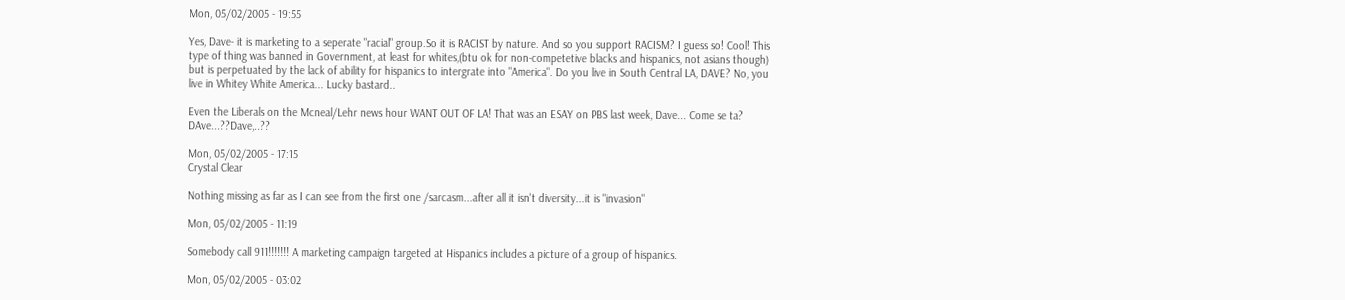Mon, 05/02/2005 - 19:55

Yes, Dave- it is marketing to a seperate "racial" group.So it is RACIST by nature. And so you support RACISM? I guess so! Cool! This type of thing was banned in Government, at least for whites,(btu ok for non-competetive blacks and hispanics, not asians though) but is perpetuated by the lack of ability for hispanics to intergrate into "America". Do you live in South Central LA, DAVE? No, you live in Whitey White America... Lucky bastard..

Even the Liberals on the Mcneal/Lehr news hour WANT OUT OF LA! That was an ESAY on PBS last week, Dave... Come se ta? DAve...??Dave,..??

Mon, 05/02/2005 - 17:15
Crystal Clear

Nothing missing as far as I can see from the first one /sarcasm...after all it isn't diversity...it is "invasion"

Mon, 05/02/2005 - 11:19

Somebody call 911!!!!!!! A marketing campaign targeted at Hispanics includes a picture of a group of hispanics.

Mon, 05/02/2005 - 03:02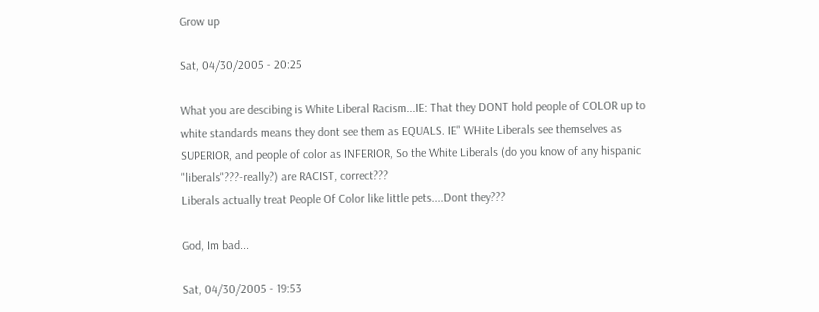Grow up

Sat, 04/30/2005 - 20:25

What you are descibing is White Liberal Racism...IE: That they DONT hold people of COLOR up to white standards means they dont see them as EQUALS. IE" WHite Liberals see themselves as SUPERIOR, and people of color as INFERIOR, So the White Liberals (do you know of any hispanic "liberals"???-really?) are RACIST, correct???
Liberals actually treat People Of Color like little pets....Dont they???

God, Im bad...

Sat, 04/30/2005 - 19:53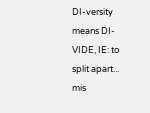DI-versity means DI-VIDE, IE: to split apart...
mis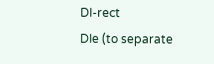DI-rect
DIe (to separate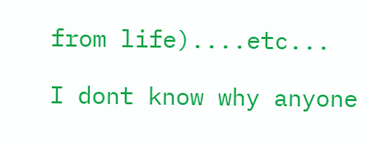from life)....etc...

I dont know why anyone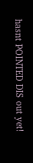hasnt POINTED DIS out yet!